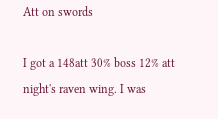Att on swords

I got a 148att 30% boss 12% att night's raven wing. I was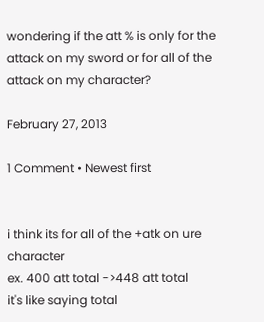wondering if the att % is only for the attack on my sword or for all of the attack on my character?

February 27, 2013

1 Comment • Newest first


i think its for all of the +atk on ure character
ex. 400 att total ->448 att total
it's like saying total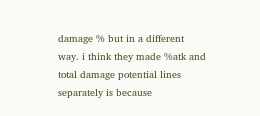damage % but in a different way. i think they made %atk and total damage potential lines separately is because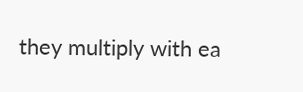they multiply with ea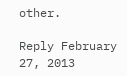other.

Reply February 27, 2013